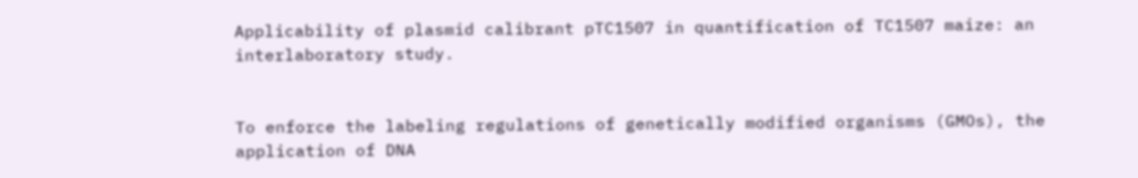Applicability of plasmid calibrant pTC1507 in quantification of TC1507 maize: an interlaboratory study.


To enforce the labeling regulations of genetically modified organisms (GMOs), the application of DNA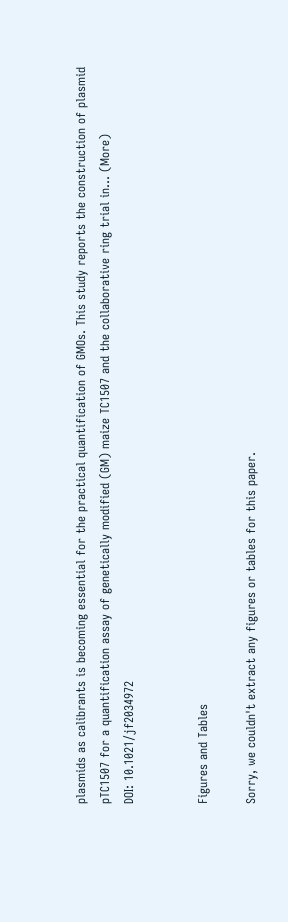plasmids as calibrants is becoming essential for the practical quantification of GMOs. This study reports the construction of plasmid pTC1507 for a quantification assay of genetically modified (GM) maize TC1507 and the collaborative ring trial in… (More)
DOI: 10.1021/jf2034972


Figures and Tables

Sorry, we couldn't extract any figures or tables for this paper.